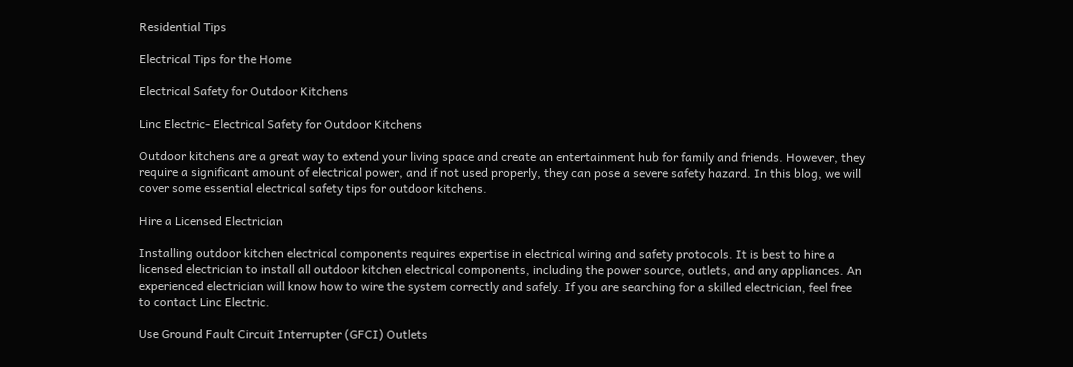Residential Tips

Electrical Tips for the Home

Electrical Safety for Outdoor Kitchens

Linc Electric- Electrical Safety for Outdoor Kitchens

Outdoor kitchens are a great way to extend your living space and create an entertainment hub for family and friends. However, they require a significant amount of electrical power, and if not used properly, they can pose a severe safety hazard. In this blog, we will cover some essential electrical safety tips for outdoor kitchens.

Hire a Licensed Electrician

Installing outdoor kitchen electrical components requires expertise in electrical wiring and safety protocols. It is best to hire a licensed electrician to install all outdoor kitchen electrical components, including the power source, outlets, and any appliances. An experienced electrician will know how to wire the system correctly and safely. If you are searching for a skilled electrician, feel free to contact Linc Electric.

Use Ground Fault Circuit Interrupter (GFCI) Outlets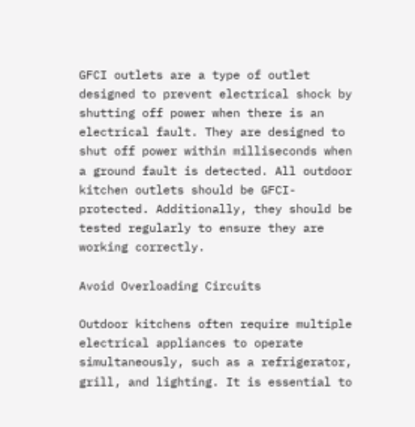GFCI outlets are a type of outlet designed to prevent electrical shock by shutting off power when there is an electrical fault. They are designed to shut off power within milliseconds when a ground fault is detected. All outdoor kitchen outlets should be GFCI-protected. Additionally, they should be tested regularly to ensure they are working correctly.

Avoid Overloading Circuits

Outdoor kitchens often require multiple electrical appliances to operate simultaneously, such as a refrigerator, grill, and lighting. It is essential to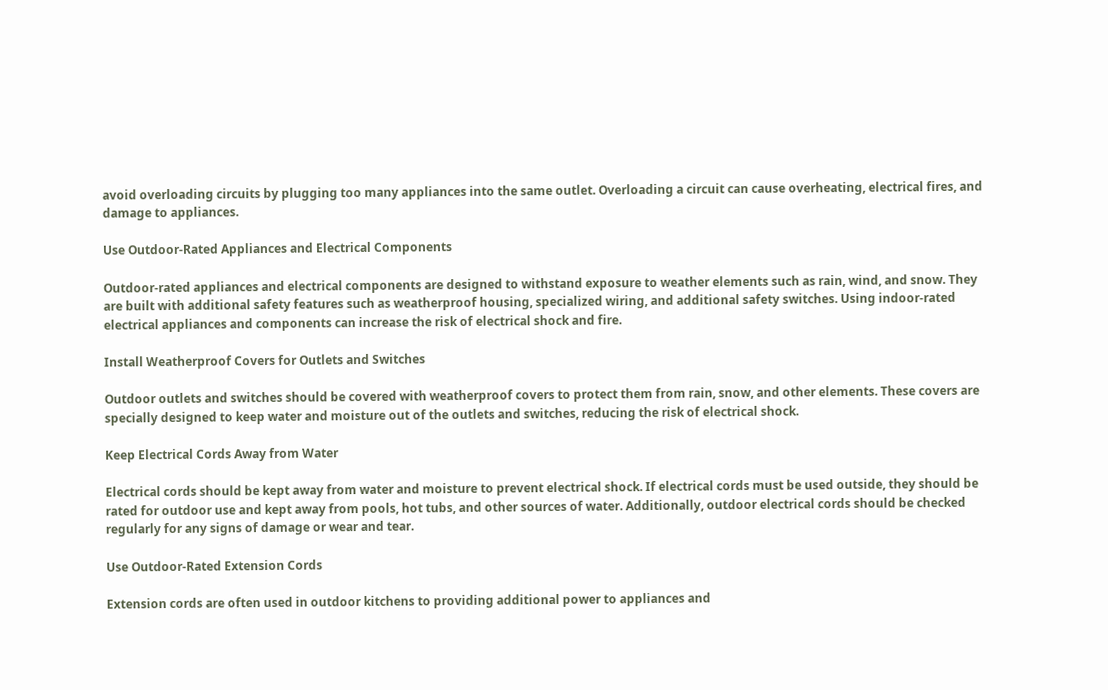avoid overloading circuits by plugging too many appliances into the same outlet. Overloading a circuit can cause overheating, electrical fires, and damage to appliances.

Use Outdoor-Rated Appliances and Electrical Components

Outdoor-rated appliances and electrical components are designed to withstand exposure to weather elements such as rain, wind, and snow. They are built with additional safety features such as weatherproof housing, specialized wiring, and additional safety switches. Using indoor-rated electrical appliances and components can increase the risk of electrical shock and fire.

Install Weatherproof Covers for Outlets and Switches

Outdoor outlets and switches should be covered with weatherproof covers to protect them from rain, snow, and other elements. These covers are specially designed to keep water and moisture out of the outlets and switches, reducing the risk of electrical shock.

Keep Electrical Cords Away from Water

Electrical cords should be kept away from water and moisture to prevent electrical shock. If electrical cords must be used outside, they should be rated for outdoor use and kept away from pools, hot tubs, and other sources of water. Additionally, outdoor electrical cords should be checked regularly for any signs of damage or wear and tear.

Use Outdoor-Rated Extension Cords

Extension cords are often used in outdoor kitchens to providing additional power to appliances and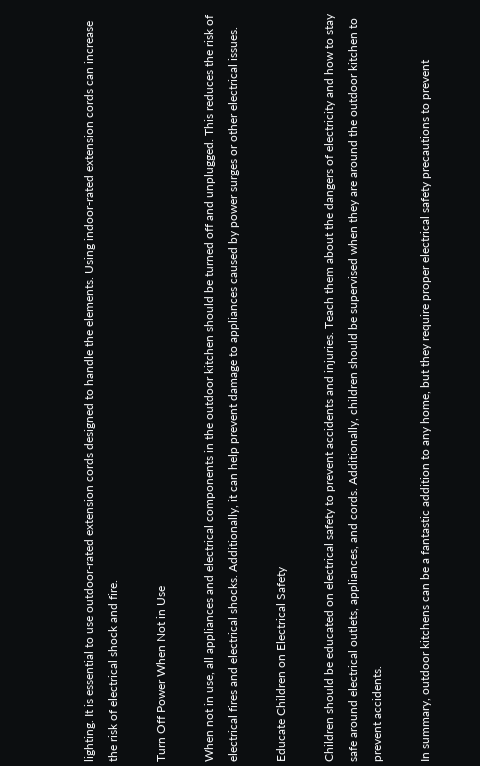lighting. It is essential to use outdoor-rated extension cords designed to handle the elements. Using indoor-rated extension cords can increase the risk of electrical shock and fire.

Turn Off Power When Not in Use

When not in use, all appliances and electrical components in the outdoor kitchen should be turned off and unplugged. This reduces the risk of electrical fires and electrical shocks. Additionally, it can help prevent damage to appliances caused by power surges or other electrical issues.

Educate Children on Electrical Safety

Children should be educated on electrical safety to prevent accidents and injuries. Teach them about the dangers of electricity and how to stay safe around electrical outlets, appliances, and cords. Additionally, children should be supervised when they are around the outdoor kitchen to prevent accidents.

In summary, outdoor kitchens can be a fantastic addition to any home, but they require proper electrical safety precautions to prevent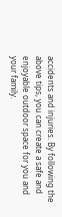accidents and injuries. By following the above tips, you can create a safe and enjoyable outdoor space for you and your family.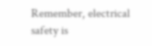Remember, electrical safety is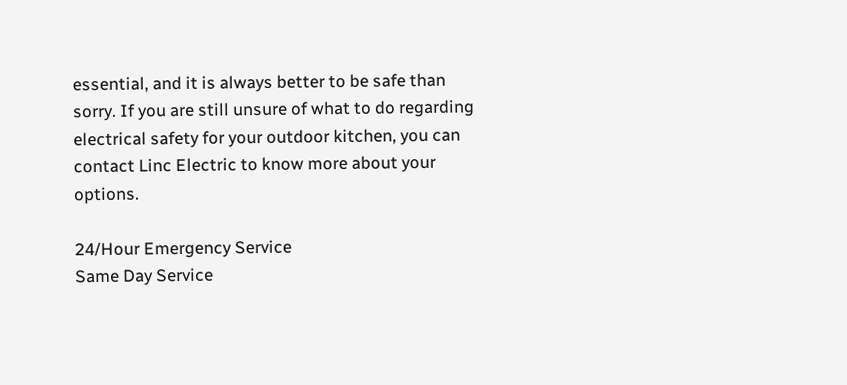essential, and it is always better to be safe than sorry. If you are still unsure of what to do regarding electrical safety for your outdoor kitchen, you can contact Linc Electric to know more about your options.

24/Hour Emergency Service
Same Day Service